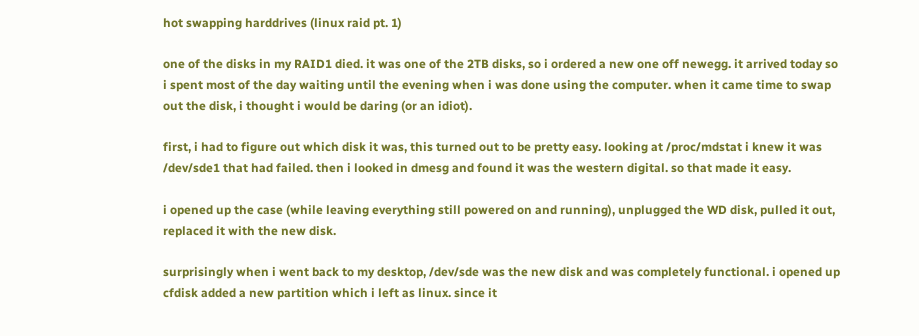hot swapping harddrives (linux raid pt. 1)

one of the disks in my RAID1 died. it was one of the 2TB disks, so i ordered a new one off newegg. it arrived today so i spent most of the day waiting until the evening when i was done using the computer. when it came time to swap out the disk, i thought i would be daring (or an idiot).

first, i had to figure out which disk it was, this turned out to be pretty easy. looking at /proc/mdstat i knew it was /dev/sde1 that had failed. then i looked in dmesg and found it was the western digital. so that made it easy.

i opened up the case (while leaving everything still powered on and running), unplugged the WD disk, pulled it out, replaced it with the new disk.

surprisingly when i went back to my desktop, /dev/sde was the new disk and was completely functional. i opened up cfdisk added a new partition which i left as linux. since it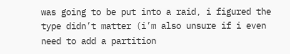was going to be put into a raid, i figured the type didn’t matter (i’m also unsure if i even need to add a partition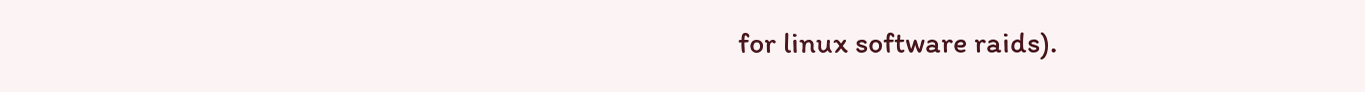for linux software raids).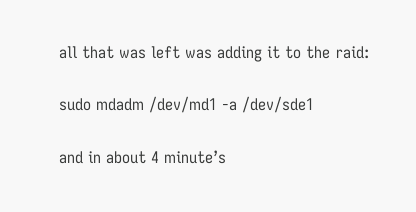all that was left was adding it to the raid:

sudo mdadm /dev/md1 -a /dev/sde1

and in about 4 minute’s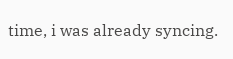time, i was already syncing.